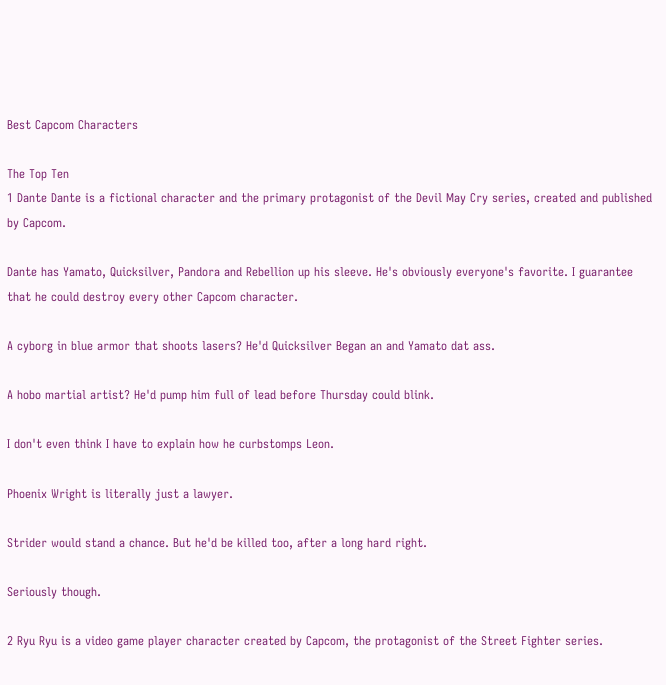Best Capcom Characters

The Top Ten
1 Dante Dante is a fictional character and the primary protagonist of the Devil May Cry series, created and published by Capcom.

Dante has Yamato, Quicksilver, Pandora and Rebellion up his sleeve. He's obviously everyone's favorite. I guarantee that he could destroy every other Capcom character.

A cyborg in blue armor that shoots lasers? He'd Quicksilver Began an and Yamato dat ass.

A hobo martial artist? He'd pump him full of lead before Thursday could blink.

I don't even think I have to explain how he curbstomps Leon.

Phoenix Wright is literally just a lawyer.

Strider would stand a chance. But he'd be killed too, after a long hard right.

Seriously though.

2 Ryu Ryu is a video game player character created by Capcom, the protagonist of the Street Fighter series.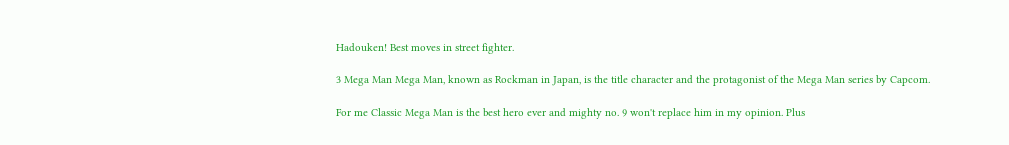Hadouken! Best moves in street fighter.

3 Mega Man Mega Man, known as Rockman in Japan, is the title character and the protagonist of the Mega Man series by Capcom.

For me Classic Mega Man is the best hero ever and mighty no. 9 won't replace him in my opinion. Plus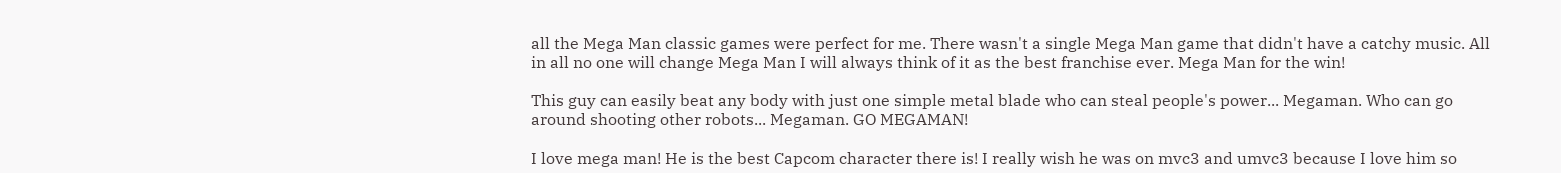all the Mega Man classic games were perfect for me. There wasn't a single Mega Man game that didn't have a catchy music. All in all no one will change Mega Man I will always think of it as the best franchise ever. Mega Man for the win!

This guy can easily beat any body with just one simple metal blade who can steal people's power... Megaman. Who can go around shooting other robots... Megaman. GO MEGAMAN!

I love mega man! He is the best Capcom character there is! I really wish he was on mvc3 and umvc3 because I love him so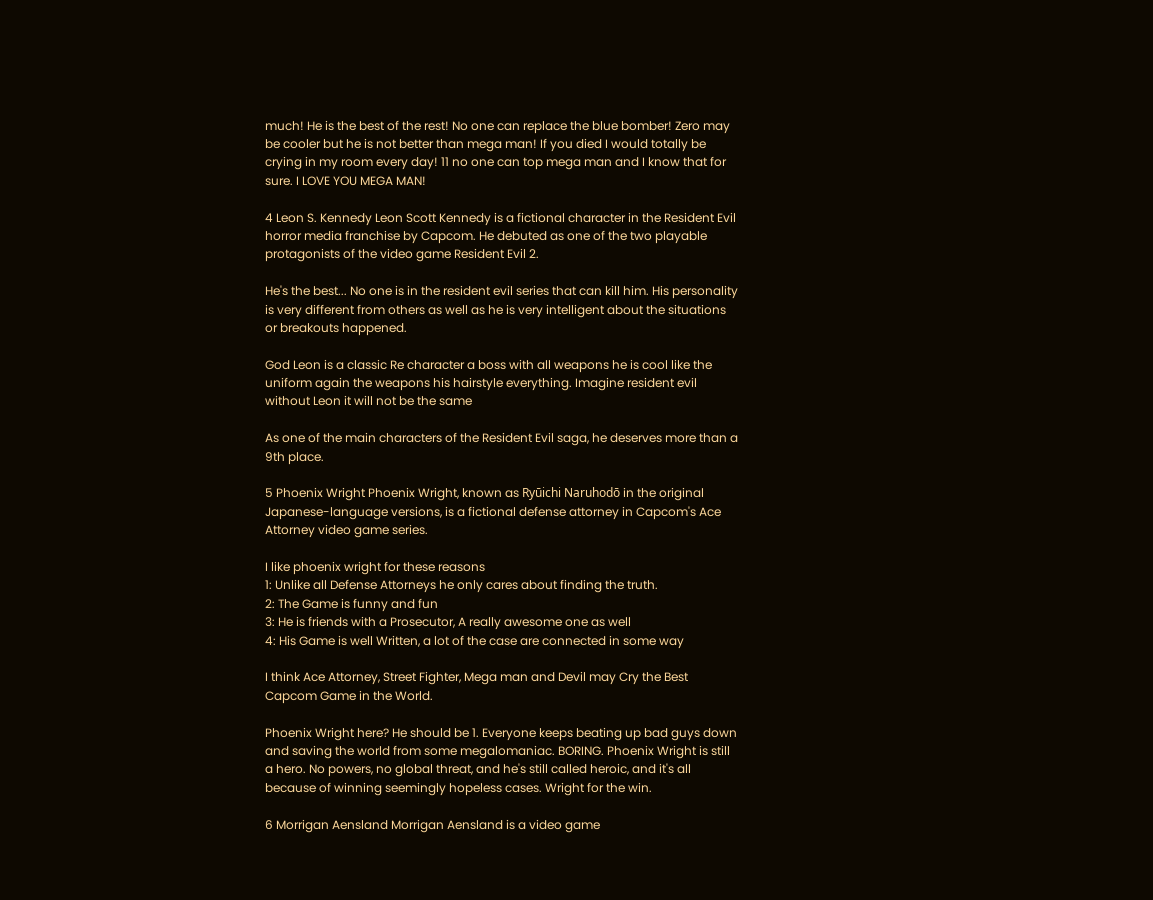much! He is the best of the rest! No one can replace the blue bomber! Zero may be cooler but he is not better than mega man! If you died I would totally be crying in my room every day! 11 no one can top mega man and I know that for sure. I LOVE YOU MEGA MAN!

4 Leon S. Kennedy Leon Scott Kennedy is a fictional character in the Resident Evil horror media franchise by Capcom. He debuted as one of the two playable protagonists of the video game Resident Evil 2.

He's the best... No one is in the resident evil series that can kill him. His personality is very different from others as well as he is very intelligent about the situations or breakouts happened.

God Leon is a classic Re character a boss with all weapons he is cool like the uniform again the weapons his hairstyle everything. Imagine resident evil without Leon it will not be the same

As one of the main characters of the Resident Evil saga, he deserves more than a 9th place.

5 Phoenix Wright Phoenix Wright, known as Ryūichi Naruhodō in the original Japanese-language versions, is a fictional defense attorney in Capcom's Ace Attorney video game series.

I like phoenix wright for these reasons
1: Unlike all Defense Attorneys he only cares about finding the truth.
2: The Game is funny and fun
3: He is friends with a Prosecutor, A really awesome one as well
4: His Game is well Written, a lot of the case are connected in some way

I think Ace Attorney, Street Fighter, Mega man and Devil may Cry the Best Capcom Game in the World.

Phoenix Wright here? He should be 1. Everyone keeps beating up bad guys down and saving the world from some megalomaniac. BORING. Phoenix Wright is still a hero. No powers, no global threat, and he's still called heroic, and it's all because of winning seemingly hopeless cases. Wright for the win.

6 Morrigan Aensland Morrigan Aensland is a video game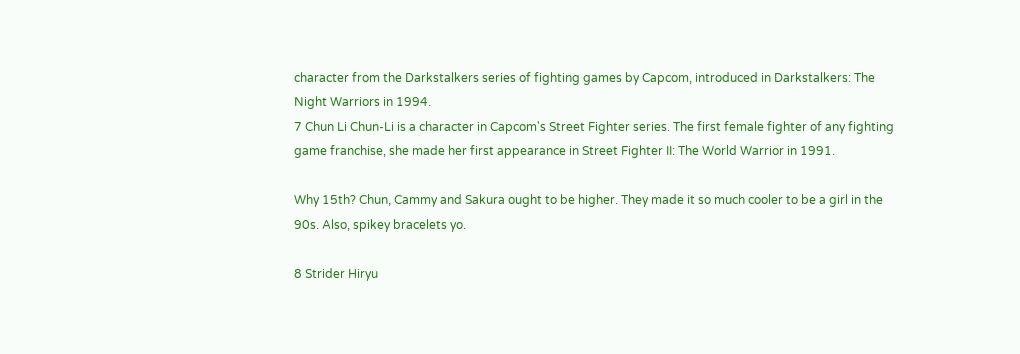character from the Darkstalkers series of fighting games by Capcom, introduced in Darkstalkers: The Night Warriors in 1994.
7 Chun Li Chun-Li is a character in Capcom's Street Fighter series. The first female fighter of any fighting game franchise, she made her first appearance in Street Fighter II: The World Warrior in 1991.

Why 15th? Chun, Cammy and Sakura ought to be higher. They made it so much cooler to be a girl in the 90s. Also, spikey bracelets yo.

8 Strider Hiryu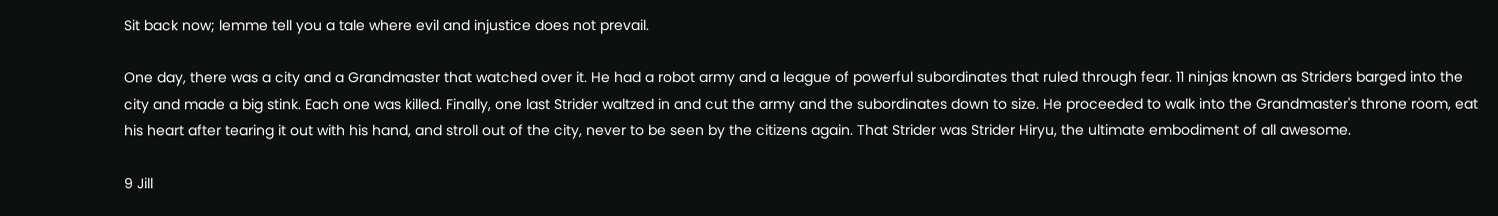Sit back now; lemme tell you a tale where evil and injustice does not prevail.

One day, there was a city and a Grandmaster that watched over it. He had a robot army and a league of powerful subordinates that ruled through fear. 11 ninjas known as Striders barged into the city and made a big stink. Each one was killed. Finally, one last Strider waltzed in and cut the army and the subordinates down to size. He proceeded to walk into the Grandmaster's throne room, eat his heart after tearing it out with his hand, and stroll out of the city, never to be seen by the citizens again. That Strider was Strider Hiryu, the ultimate embodiment of all awesome.

9 Jill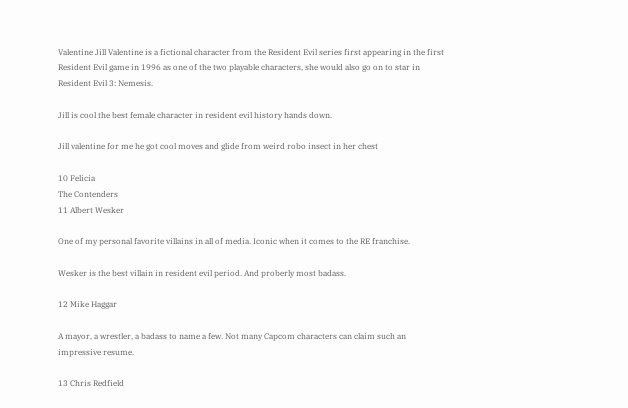Valentine Jill Valentine is a fictional character from the Resident Evil series first appearing in the first Resident Evil game in 1996 as one of the two playable characters, she would also go on to star in Resident Evil 3: Nemesis.

Jill is cool the best female character in resident evil history hands down.

Jill valentine for me he got cool moves and glide from weird robo insect in her chest

10 Felicia
The Contenders
11 Albert Wesker

One of my personal favorite villains in all of media. Iconic when it comes to the RE franchise.

Wesker is the best villain in resident evil period. And proberly most badass.

12 Mike Haggar

A mayor, a wrestler, a badass to name a few. Not many Capcom characters can claim such an impressive resume.

13 Chris Redfield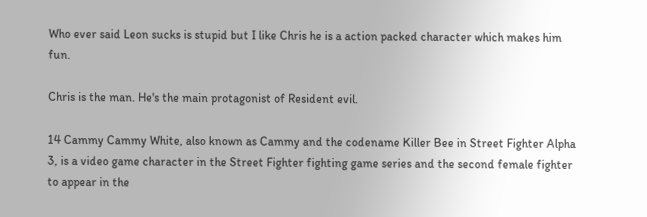Who ever said Leon sucks is stupid but I like Chris he is a action packed character which makes him fun.

Chris is the man. He's the main protagonist of Resident evil.

14 Cammy Cammy White, also known as Cammy and the codename Killer Bee in Street Fighter Alpha 3, is a video game character in the Street Fighter fighting game series and the second female fighter to appear in the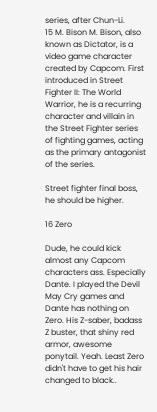series, after Chun-Li.
15 M. Bison M. Bison, also known as Dictator, is a video game character created by Capcom. First introduced in Street Fighter II: The World Warrior, he is a recurring character and villain in the Street Fighter series of fighting games, acting as the primary antagonist of the series.

Street fighter final boss, he should be higher.

16 Zero

Dude, he could kick almost any Capcom characters ass. Especially Dante. I played the Devil May Cry games and Dante has nothing on Zero. His Z-saber, badass Z buster, that shiny red armor, awesome ponytail. Yeah. Least Zero didn't have to get his hair changed to black..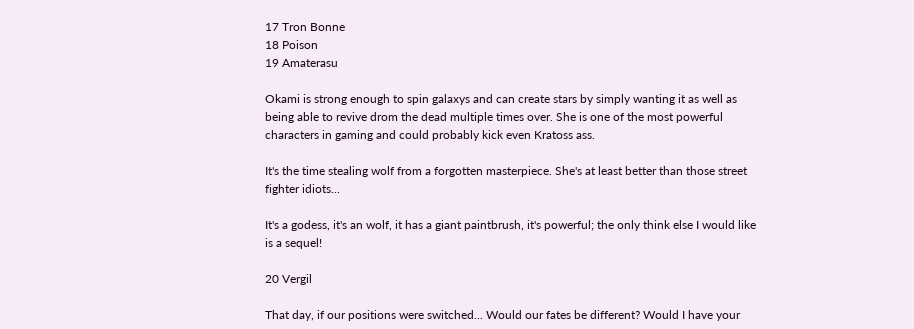17 Tron Bonne
18 Poison
19 Amaterasu

Okami is strong enough to spin galaxys and can create stars by simply wanting it as well as being able to revive drom the dead multiple times over. She is one of the most powerful characters in gaming and could probably kick even Kratoss ass.

It's the time stealing wolf from a forgotten masterpiece. She's at least better than those street fighter idiots...

It's a godess, it's an wolf, it has a giant paintbrush, it's powerful; the only think else I would like is a sequel!

20 Vergil

That day, if our positions were switched... Would our fates be different? Would I have your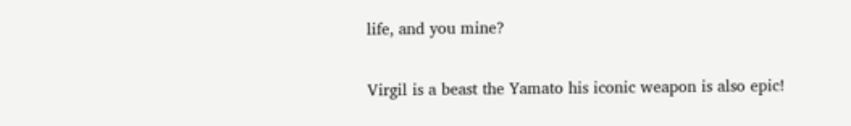life, and you mine?

Virgil is a beast the Yamato his iconic weapon is also epic!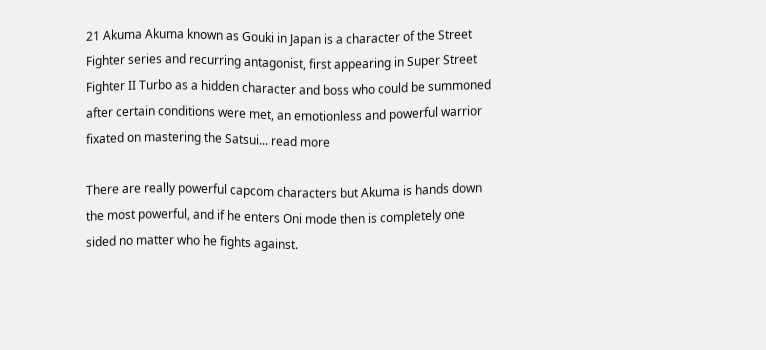21 Akuma Akuma known as Gouki in Japan is a character of the Street Fighter series and recurring antagonist, first appearing in Super Street Fighter II Turbo as a hidden character and boss who could be summoned after certain conditions were met, an emotionless and powerful warrior fixated on mastering the Satsui... read more

There are really powerful capcom characters but Akuma is hands down the most powerful, and if he enters Oni mode then is completely one sided no matter who he fights against.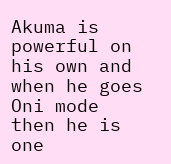Akuma is powerful on his own and when he goes Oni mode then he is one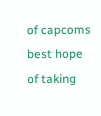of capcoms best hope of taking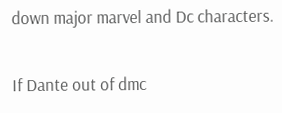down major marvel and Dc characters.

If Dante out of dmc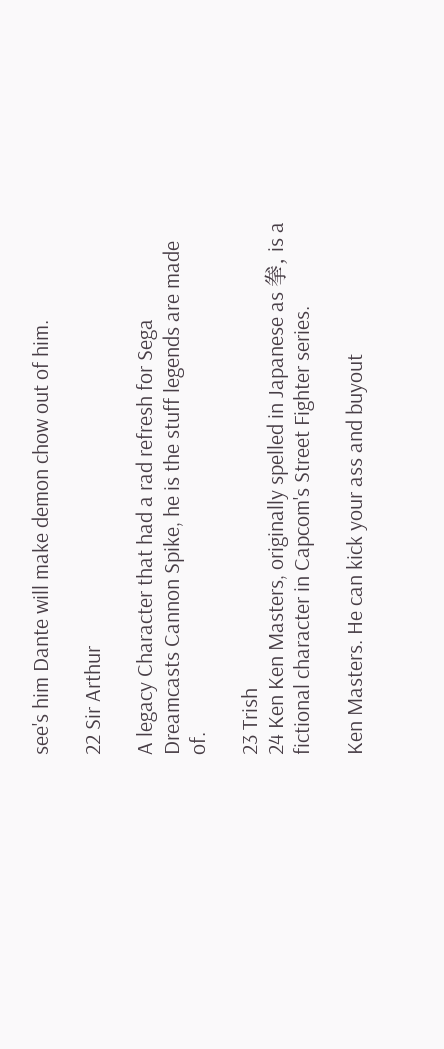see's him Dante will make demon chow out of him.

22 Sir Arthur

A legacy Character that had a rad refresh for Sega Dreamcasts Cannon Spike, he is the stuff legends are made of.

23 Trish
24 Ken Ken Masters, originally spelled in Japanese as 拳, is a fictional character in Capcom's Street Fighter series.

Ken Masters. He can kick your ass and buyout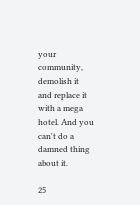your community, demolish it and replace it with a mega hotel. And you can't do a damned thing about it.

25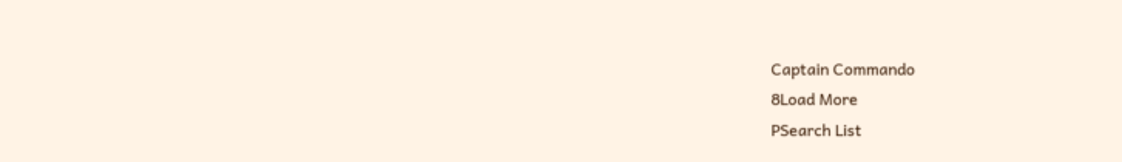Captain Commando
8Load More
PSearch List